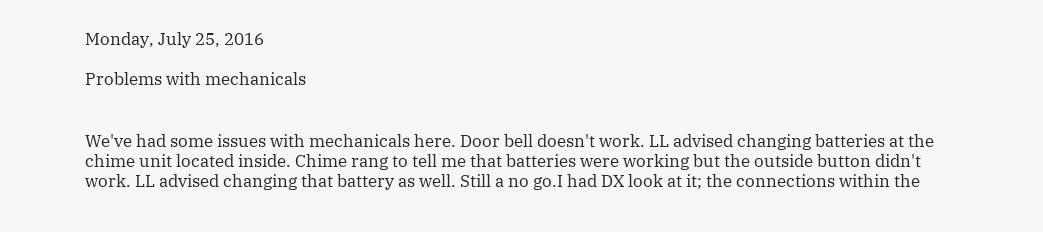Monday, July 25, 2016

Problems with mechanicals


We've had some issues with mechanicals here. Door bell doesn't work. LL advised changing batteries at the chime unit located inside. Chime rang to tell me that batteries were working but the outside button didn't work. LL advised changing that battery as well. Still a no go.I had DX look at it; the connections within the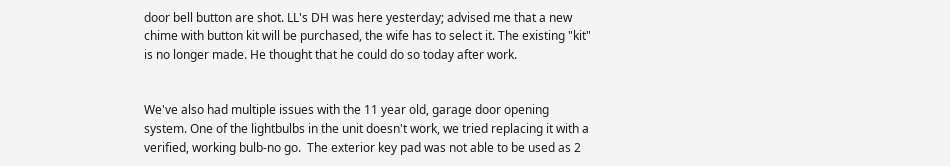door bell button are shot. LL's DH was here yesterday; advised me that a new chime with button kit will be purchased, the wife has to select it. The existing "kit" is no longer made. He thought that he could do so today after work.


We've also had multiple issues with the 11 year old, garage door opening system. One of the lightbulbs in the unit doesn't work, we tried replacing it with a verified, working bulb-no go.  The exterior key pad was not able to be used as 2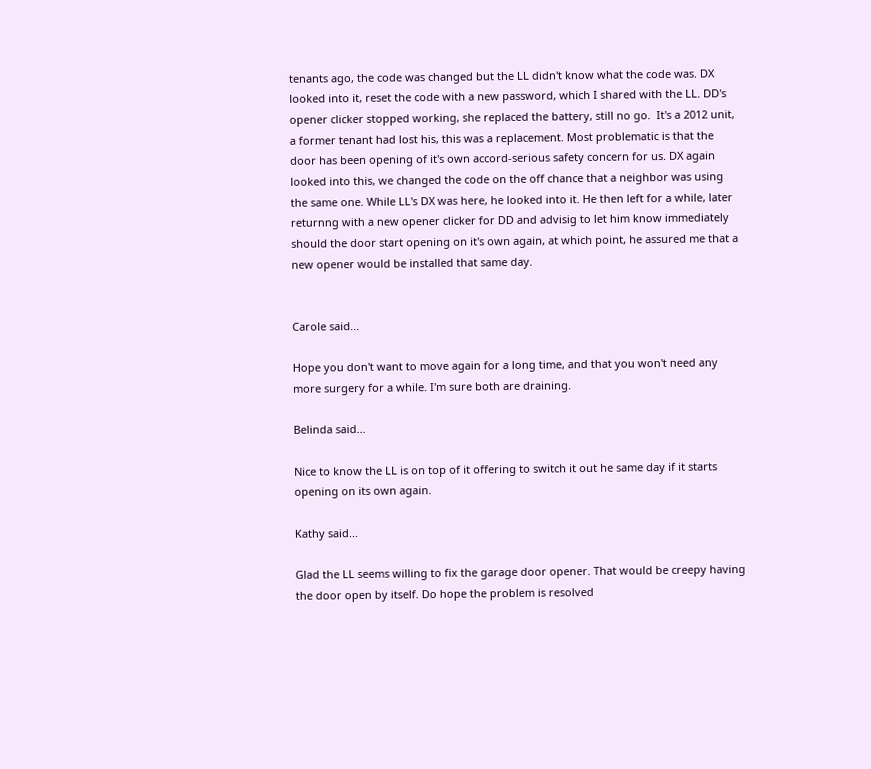tenants ago, the code was changed but the LL didn't know what the code was. DX looked into it, reset the code with a new password, which I shared with the LL. DD's opener clicker stopped working, she replaced the battery, still no go.  It's a 2012 unit, a former tenant had lost his, this was a replacement. Most problematic is that the door has been opening of it's own accord-serious safety concern for us. DX again looked into this, we changed the code on the off chance that a neighbor was using the same one. While LL's DX was here, he looked into it. He then left for a while, later returnng with a new opener clicker for DD and advisig to let him know immediately should the door start opening on it's own again, at which point, he assured me that a new opener would be installed that same day.


Carole said...

Hope you don't want to move again for a long time, and that you won't need any more surgery for a while. I'm sure both are draining.

Belinda said...

Nice to know the LL is on top of it offering to switch it out he same day if it starts opening on its own again.

Kathy said...

Glad the LL seems willing to fix the garage door opener. That would be creepy having the door open by itself. Do hope the problem is resolved